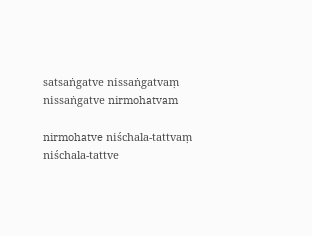satsaṅgatve nissaṅgatvaṃ nissaṅgatve nirmohatvam

nirmohatve niśchala-tattvaṃ niśchala-tattve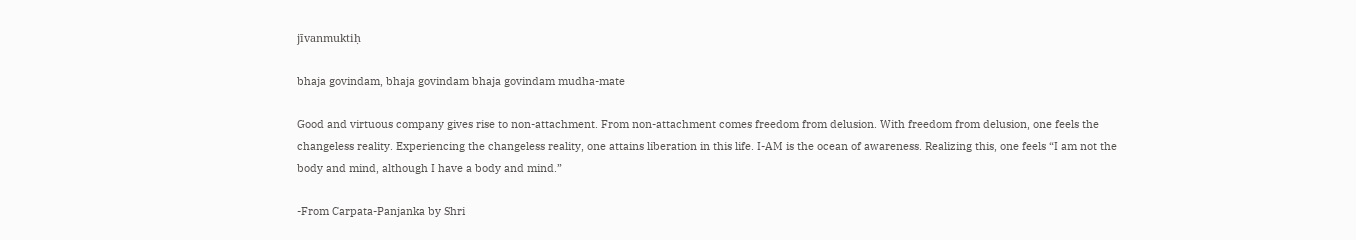jīvanmuktiḥ

bhaja govindam, bhaja govindam bhaja govindam mudha-mate

Good and virtuous company gives rise to non-attachment. From non-attachment comes freedom from delusion. With freedom from delusion, one feels the changeless reality. Experiencing the changeless reality, one attains liberation in this life. I-AM is the ocean of awareness. Realizing this, one feels “I am not the body and mind, although I have a body and mind.”

-From Carpata-Panjanka by Shri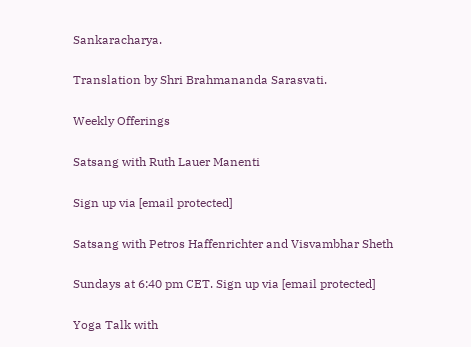Sankaracharya.

Translation by Shri Brahmananda Sarasvati.

Weekly Offerings

Satsang with Ruth Lauer Manenti

Sign up via [email protected]

Satsang with Petros Haffenrichter and Visvambhar Sheth

Sundays at 6:40 pm CET. Sign up via [email protected]

Yoga Talk with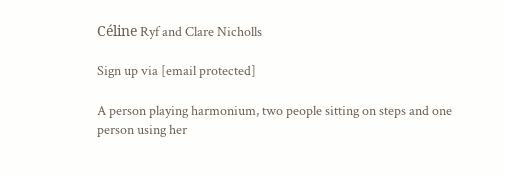Céline Ryf and Clare Nicholls

Sign up via [email protected]

A person playing harmonium, two people sitting on steps and one person using her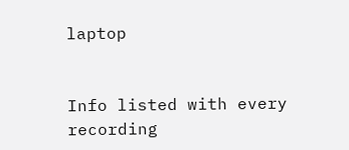laptop


Info listed with every recording